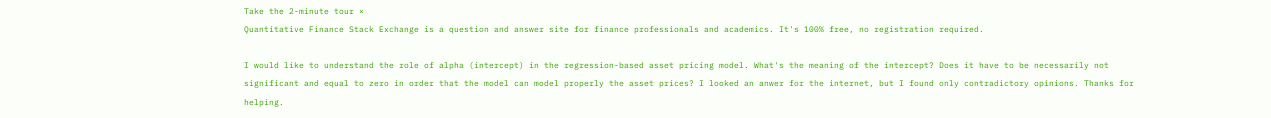Take the 2-minute tour ×
Quantitative Finance Stack Exchange is a question and answer site for finance professionals and academics. It's 100% free, no registration required.

I would like to understand the role of alpha (intercept) in the regression-based asset pricing model. What's the meaning of the intercept? Does it have to be necessarily not significant and equal to zero in order that the model can model properly the asset prices? I looked an anwer for the internet, but I found only contradictory opinions. Thanks for helping.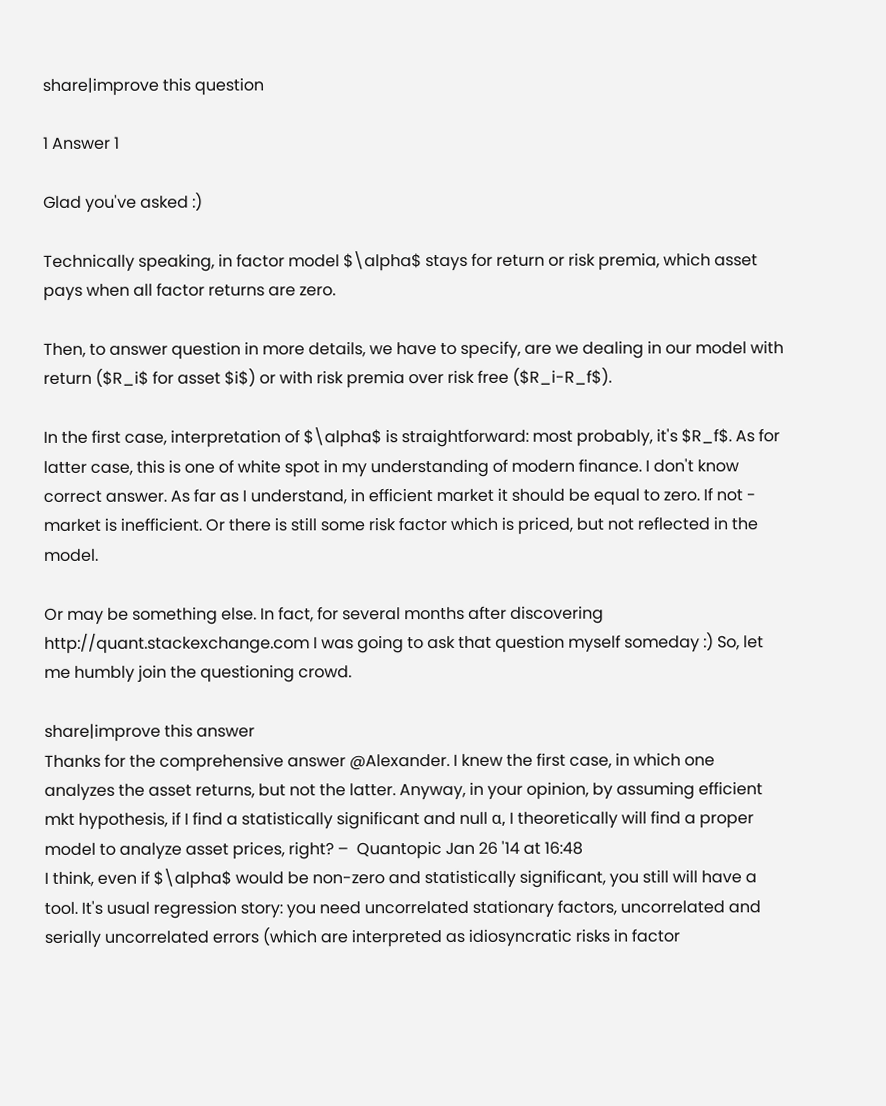share|improve this question

1 Answer 1

Glad you've asked :)

Technically speaking, in factor model $\alpha$ stays for return or risk premia, which asset pays when all factor returns are zero.

Then, to answer question in more details, we have to specify, are we dealing in our model with return ($R_i$ for asset $i$) or with risk premia over risk free ($R_i-R_f$).

In the first case, interpretation of $\alpha$ is straightforward: most probably, it's $R_f$. As for latter case, this is one of white spot in my understanding of modern finance. I don't know correct answer. As far as I understand, in efficient market it should be equal to zero. If not - market is inefficient. Or there is still some risk factor which is priced, but not reflected in the model.

Or may be something else. In fact, for several months after discovering http://quant.stackexchange.com I was going to ask that question myself someday :) So, let me humbly join the questioning crowd.

share|improve this answer
Thanks for the comprehensive answer @Alexander. I knew the first case, in which one analyzes the asset returns, but not the latter. Anyway, in your opinion, by assuming efficient mkt hypothesis, if I find a statistically significant and null α, I theoretically will find a proper model to analyze asset prices, right? –  Quantopic Jan 26 '14 at 16:48
I think, even if $\alpha$ would be non-zero and statistically significant, you still will have a tool. It's usual regression story: you need uncorrelated stationary factors, uncorrelated and serially uncorrelated errors (which are interpreted as idiosyncratic risks in factor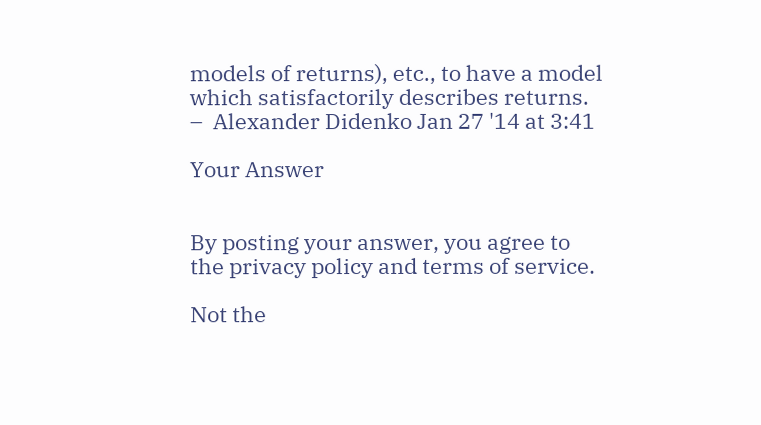models of returns), etc., to have a model which satisfactorily describes returns. –  Alexander Didenko Jan 27 '14 at 3:41

Your Answer


By posting your answer, you agree to the privacy policy and terms of service.

Not the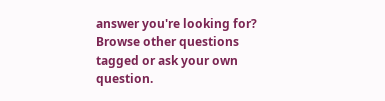answer you're looking for? Browse other questions tagged or ask your own question.